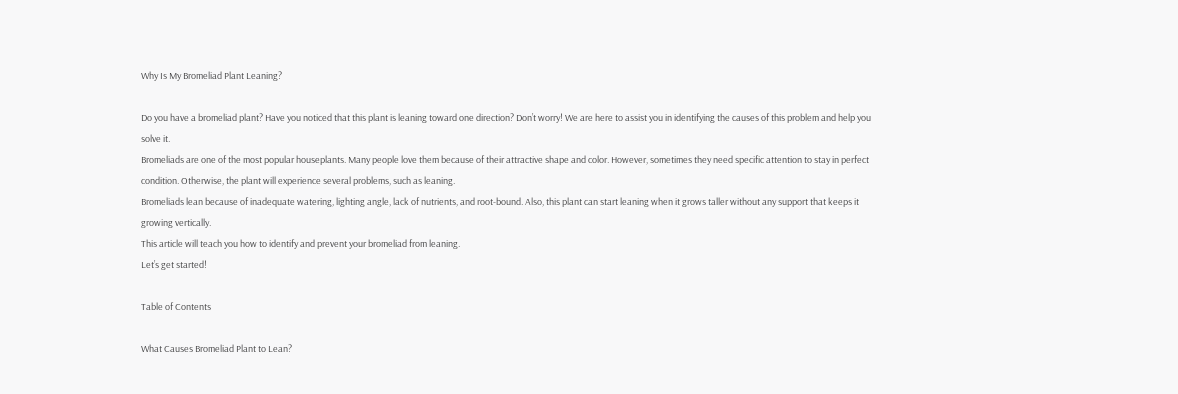Why Is My Bromeliad Plant Leaning?

Do you have a bromeliad plant? Have you noticed that this plant is leaning toward one direction? Don’t worry! We are here to assist you in identifying the causes of this problem and help you solve it.
Bromeliads are one of the most popular houseplants. Many people love them because of their attractive shape and color. However, sometimes they need specific attention to stay in perfect condition. Otherwise, the plant will experience several problems, such as leaning.
Bromeliads lean because of inadequate watering, lighting angle, lack of nutrients, and root-bound. Also, this plant can start leaning when it grows taller without any support that keeps it growing vertically.
This article will teach you how to identify and prevent your bromeliad from leaning.
Let’s get started!

Table of Contents

What Causes Bromeliad Plant to Lean?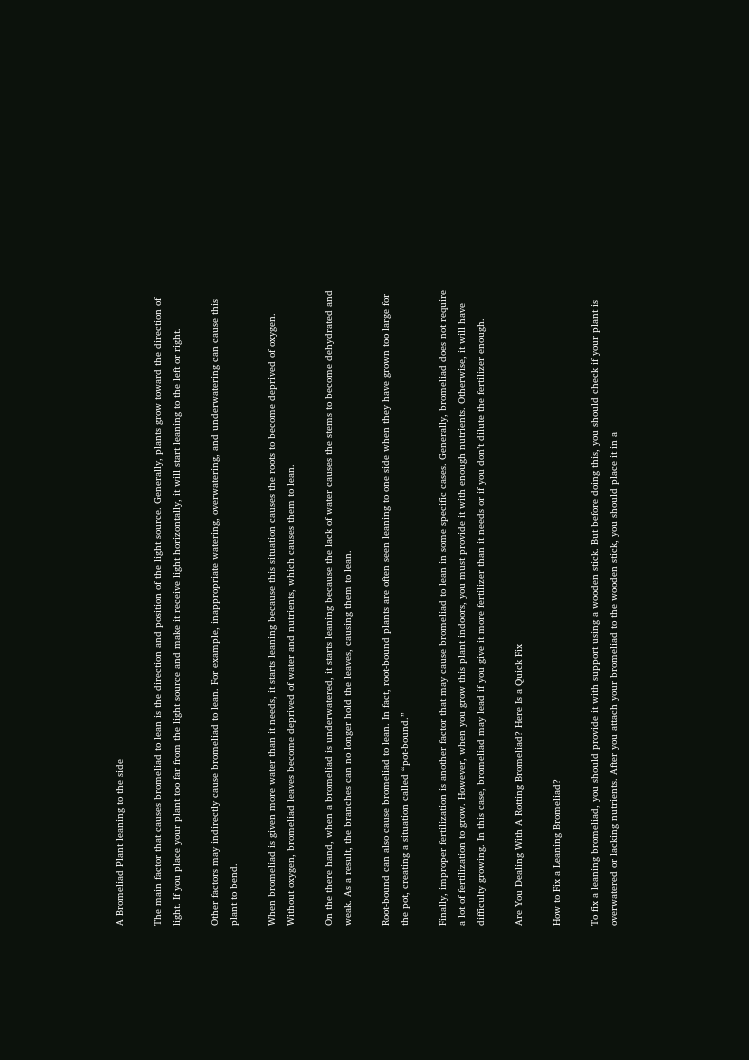A Bromeliad Plant leaning to the side

The main factor that causes bromeliad to lean is the direction and position of the light source. Generally, plants grow toward the direction of light. If you place your plant too far from the light source and make it receive light horizontally, it will start leaning to the left or right.

Other factors may indirectly cause bromeliad to lean. For example, inappropriate watering, overwatering, and underwatering can cause this plant to bend.

When bromeliad is given more water than it needs, it starts leaning because this situation causes the roots to become deprived of oxygen. Without oxygen, bromeliad leaves become deprived of water and nutrients, which causes them to lean.

On the there hand, when a bromeliad is underwatered, it starts leaning because the lack of water causes the stems to become dehydrated and weak. As a result, the branches can no longer hold the leaves, causing them to lean.

Root-bound can also cause bromeliad to lean. In fact, root-bound plants are often seen leaning to one side when they have grown too large for the pot, creating a situation called “pot-bound.”

Finally, improper fertilization is another factor that may cause bromeliad to lean in some specific cases. Generally, bromeliad does not require a lot of fertilization to grow. However, when you grow this plant indoors, you must provide it with enough nutrients. Otherwise, it will have difficulty growing. In this case, bromeliad may lead if you give it more fertilizer than it needs or if you don’t dilute the fertilizer enough.

Are You Dealing With A Rotting Bromeliad? Here Is a Quick Fix

How to Fix a Leaning Bromeliad?

To fix a leaning bromeliad, you should provide it with support using a wooden stick. But before doing this, you should check if your plant is overwatered or lacking nutrients. After you attach your bromeliad to the wooden stick, you should place it in a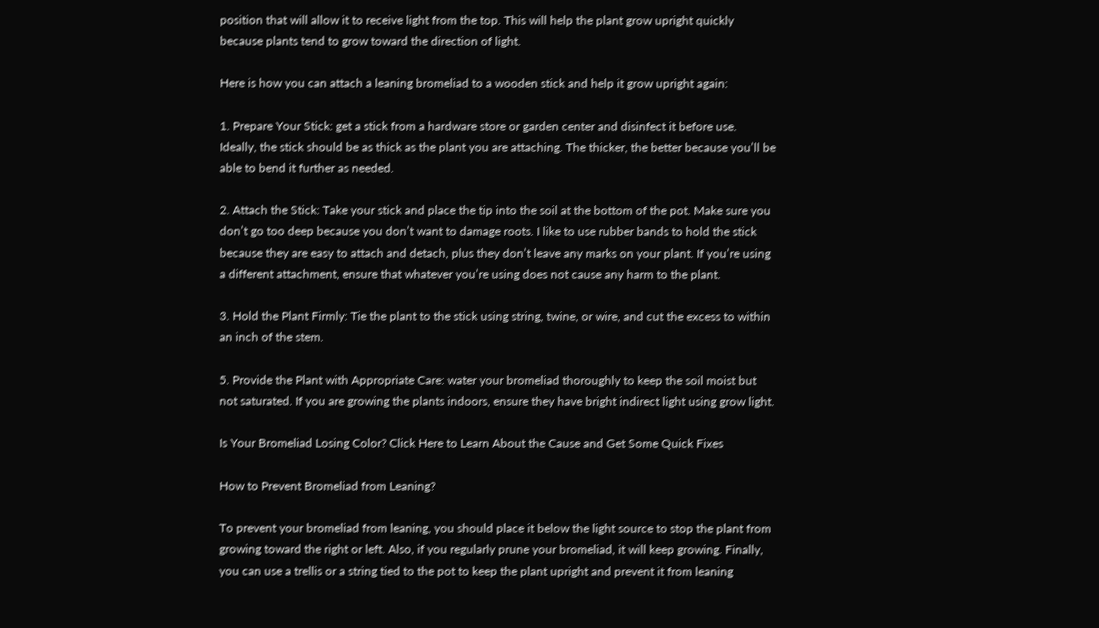position that will allow it to receive light from the top. This will help the plant grow upright quickly because plants tend to grow toward the direction of light.

Here is how you can attach a leaning bromeliad to a wooden stick and help it grow upright again:

1. Prepare Your Stick: get a stick from a hardware store or garden center and disinfect it before use. Ideally, the stick should be as thick as the plant you are attaching. The thicker, the better because you’ll be able to bend it further as needed.

2. Attach the Stick: Take your stick and place the tip into the soil at the bottom of the pot. Make sure you don’t go too deep because you don’t want to damage roots. I like to use rubber bands to hold the stick because they are easy to attach and detach, plus they don’t leave any marks on your plant. If you’re using a different attachment, ensure that whatever you’re using does not cause any harm to the plant.

3. Hold the Plant Firmly: Tie the plant to the stick using string, twine, or wire, and cut the excess to within an inch of the stem.

5. Provide the Plant with Appropriate Care: water your bromeliad thoroughly to keep the soil moist but not saturated. If you are growing the plants indoors, ensure they have bright indirect light using grow light.

Is Your Bromeliad Losing Color? Click Here to Learn About the Cause and Get Some Quick Fixes

How to Prevent Bromeliad from Leaning?

To prevent your bromeliad from leaning, you should place it below the light source to stop the plant from growing toward the right or left. Also, if you regularly prune your bromeliad, it will keep growing. Finally, you can use a trellis or a string tied to the pot to keep the plant upright and prevent it from leaning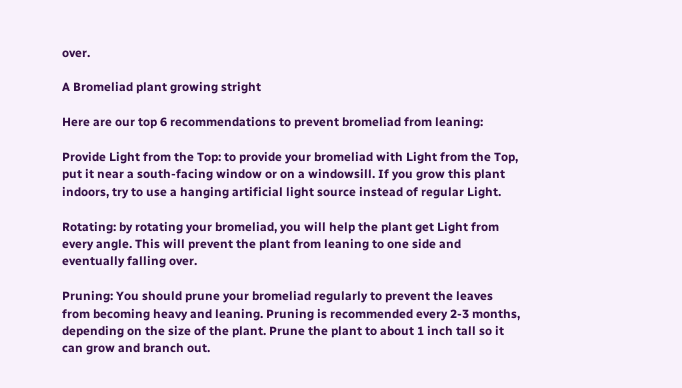over.

A Bromeliad plant growing stright

Here are our top 6 recommendations to prevent bromeliad from leaning:

Provide Light from the Top: to provide your bromeliad with Light from the Top, put it near a south-facing window or on a windowsill. If you grow this plant indoors, try to use a hanging artificial light source instead of regular Light.

Rotating: by rotating your bromeliad, you will help the plant get Light from every angle. This will prevent the plant from leaning to one side and eventually falling over.

Pruning: You should prune your bromeliad regularly to prevent the leaves from becoming heavy and leaning. Pruning is recommended every 2-3 months, depending on the size of the plant. Prune the plant to about 1 inch tall so it can grow and branch out.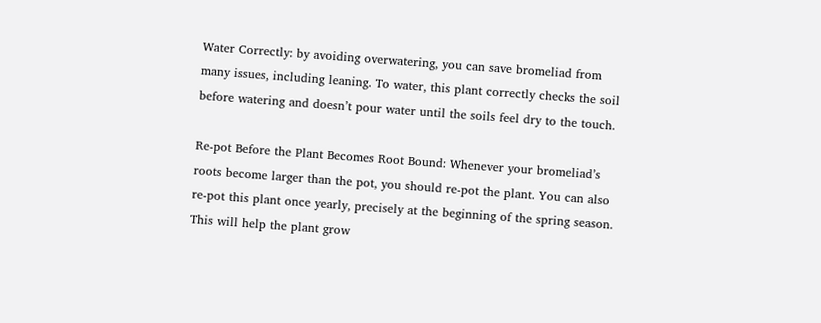Water Correctly: by avoiding overwatering, you can save bromeliad from many issues, including leaning. To water, this plant correctly checks the soil before watering and doesn’t pour water until the soils feel dry to the touch.

Re-pot Before the Plant Becomes Root Bound: Whenever your bromeliad’s roots become larger than the pot, you should re-pot the plant. You can also re-pot this plant once yearly, precisely at the beginning of the spring season. This will help the plant grow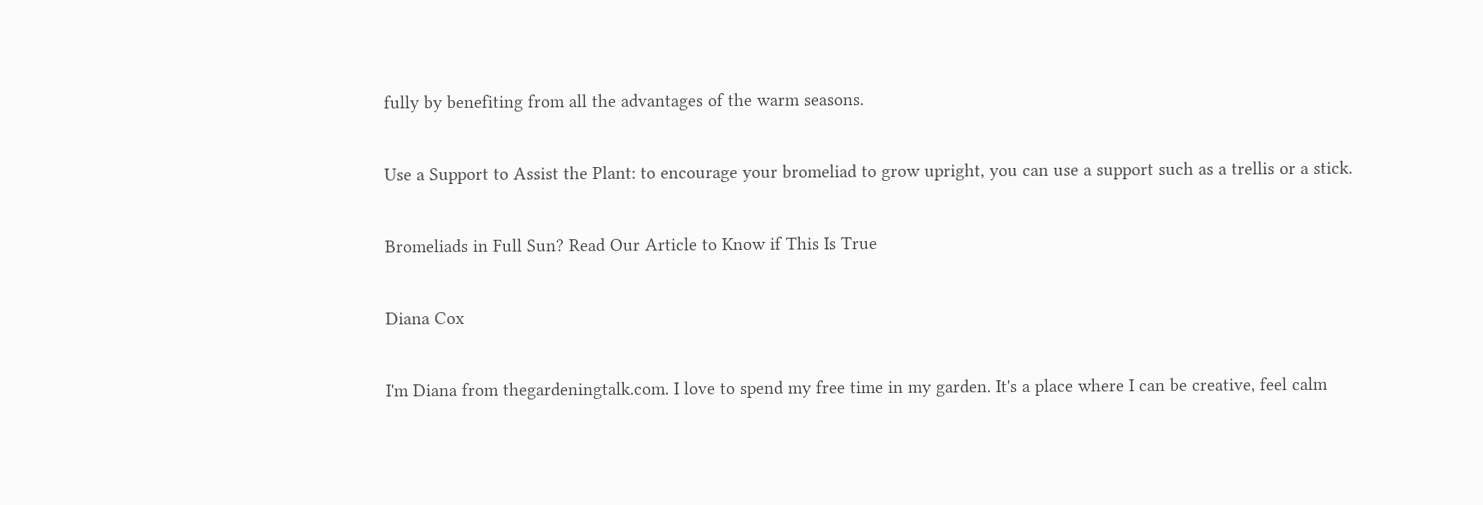fully by benefiting from all the advantages of the warm seasons.

Use a Support to Assist the Plant: to encourage your bromeliad to grow upright, you can use a support such as a trellis or a stick.

Bromeliads in Full Sun? Read Our Article to Know if This Is True

Diana Cox

I'm Diana from thegardeningtalk.com. I love to spend my free time in my garden. It's a place where I can be creative, feel calm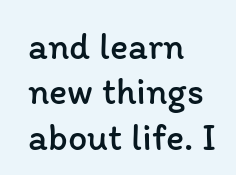and learn new things about life. I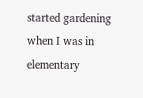started gardening when I was in elementary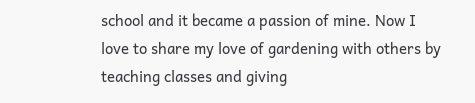school and it became a passion of mine. Now I love to share my love of gardening with others by teaching classes and giving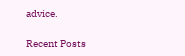advice.

Recent Posts